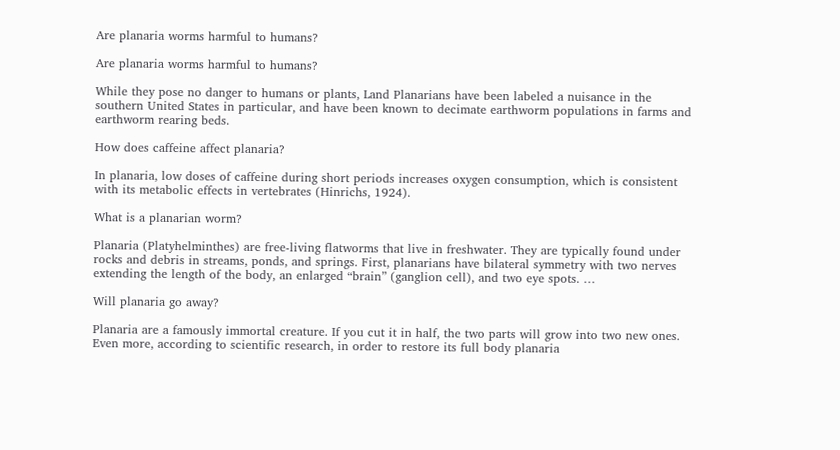Are planaria worms harmful to humans?

Are planaria worms harmful to humans?

While they pose no danger to humans or plants, Land Planarians have been labeled a nuisance in the southern United States in particular, and have been known to decimate earthworm populations in farms and earthworm rearing beds.

How does caffeine affect planaria?

In planaria, low doses of caffeine during short periods increases oxygen consumption, which is consistent with its metabolic effects in vertebrates (Hinrichs, 1924).

What is a planarian worm?

Planaria (Platyhelminthes) are free-living flatworms that live in freshwater. They are typically found under rocks and debris in streams, ponds, and springs. First, planarians have bilateral symmetry with two nerves extending the length of the body, an enlarged “brain” (ganglion cell), and two eye spots. …

Will planaria go away?

Planaria are a famously immortal creature. If you cut it in half, the two parts will grow into two new ones. Even more, according to scientific research, in order to restore its full body planaria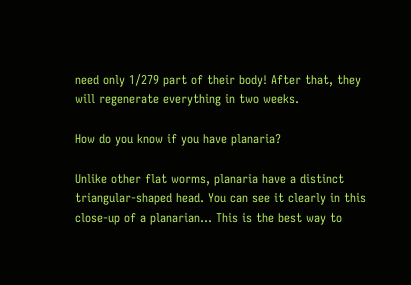need only 1/279 part of their body! After that, they will regenerate everything in two weeks.

How do you know if you have planaria?

Unlike other flat worms, planaria have a distinct triangular-shaped head. You can see it clearly in this close-up of a planarian… This is the best way to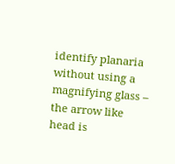identify planaria without using a magnifying glass – the arrow like head is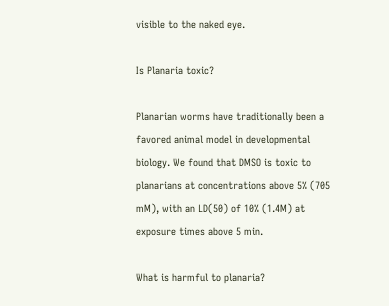visible to the naked eye.

Is Planaria toxic?

Planarian worms have traditionally been a favored animal model in developmental biology. We found that DMSO is toxic to planarians at concentrations above 5% (705 mM), with an LD(50) of 10% (1.4M) at exposure times above 5 min.

What is harmful to planaria?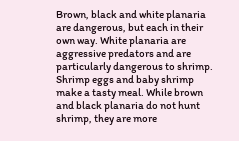Brown, black and white planaria are dangerous, but each in their own way. White planaria are aggressive predators and are particularly dangerous to shrimp. Shrimp eggs and baby shrimp make a tasty meal. While brown and black planaria do not hunt shrimp, they are more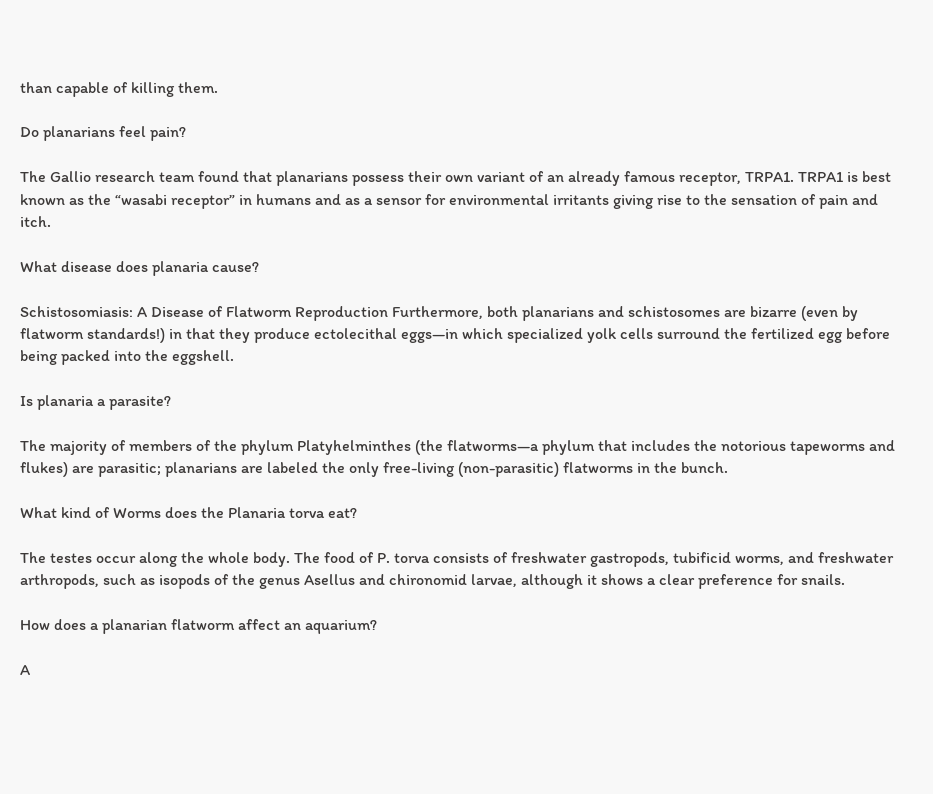than capable of killing them.

Do planarians feel pain?

The Gallio research team found that planarians possess their own variant of an already famous receptor, TRPA1. TRPA1 is best known as the “wasabi receptor” in humans and as a sensor for environmental irritants giving rise to the sensation of pain and itch.

What disease does planaria cause?

Schistosomiasis: A Disease of Flatworm Reproduction Furthermore, both planarians and schistosomes are bizarre (even by flatworm standards!) in that they produce ectolecithal eggs—in which specialized yolk cells surround the fertilized egg before being packed into the eggshell.

Is planaria a parasite?

The majority of members of the phylum Platyhelminthes (the flatworms—a phylum that includes the notorious tapeworms and flukes) are parasitic; planarians are labeled the only free-living (non-parasitic) flatworms in the bunch.

What kind of Worms does the Planaria torva eat?

The testes occur along the whole body. The food of P. torva consists of freshwater gastropods, tubificid worms, and freshwater arthropods, such as isopods of the genus Asellus and chironomid larvae, although it shows a clear preference for snails.

How does a planarian flatworm affect an aquarium?

A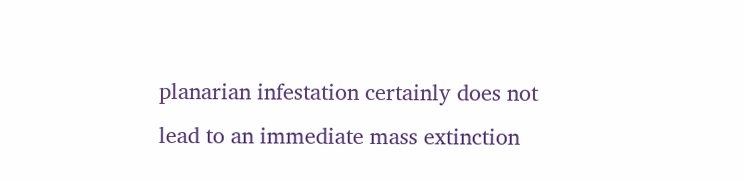planarian infestation certainly does not lead to an immediate mass extinction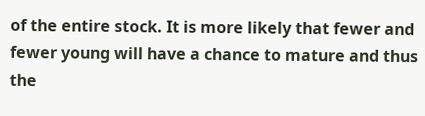of the entire stock. It is more likely that fewer and fewer young will have a chance to mature and thus the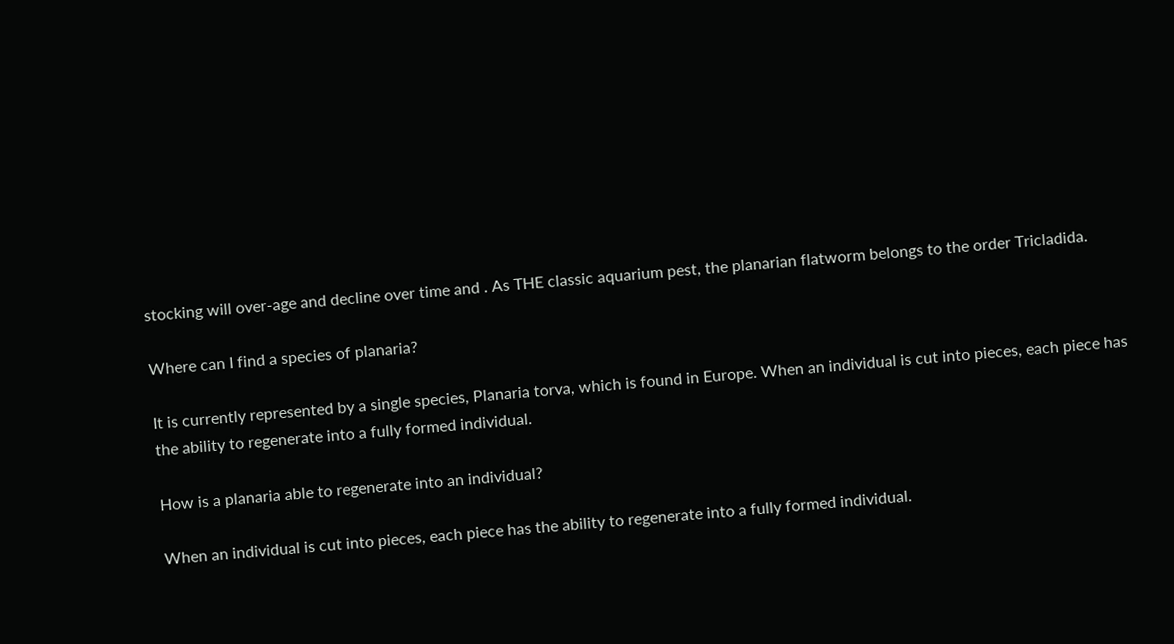stocking will over-age and decline over time and . As THE classic aquarium pest, the planarian flatworm belongs to the order Tricladida.

Where can I find a species of planaria?

It is currently represented by a single species, Planaria torva, which is found in Europe. When an individual is cut into pieces, each piece has the ability to regenerate into a fully formed individual.

How is a planaria able to regenerate into an individual?

When an individual is cut into pieces, each piece has the ability to regenerate into a fully formed individual.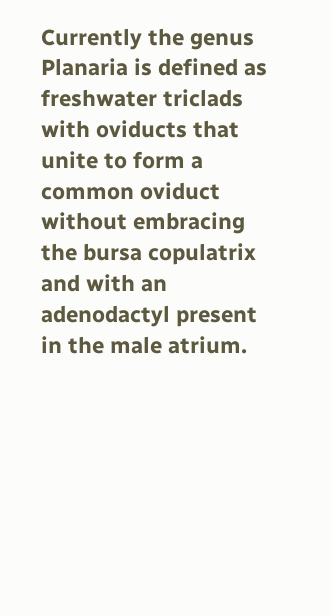Currently the genus Planaria is defined as freshwater triclads with oviducts that unite to form a common oviduct without embracing the bursa copulatrix and with an adenodactyl present in the male atrium.